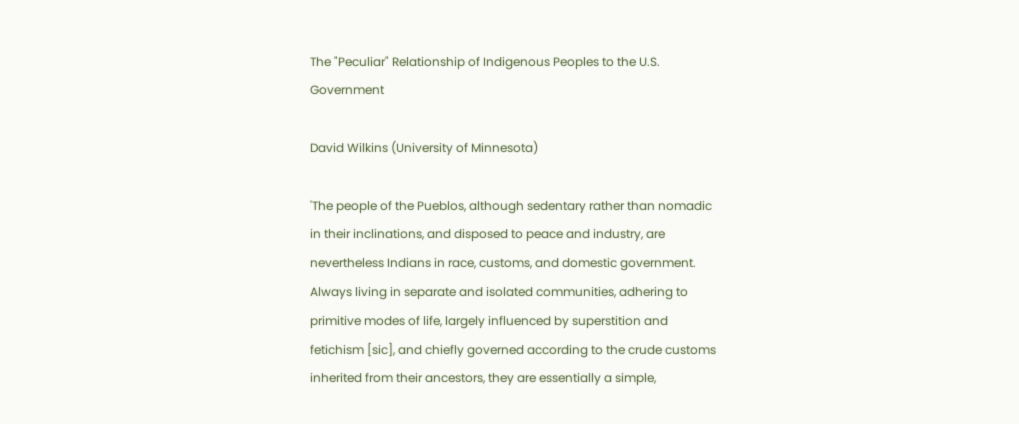The "Peculiar" Relationship of Indigenous Peoples to the U.S. Government

David Wilkins (University of Minnesota)

'The people of the Pueblos, although sedentary rather than nomadic in their inclinations, and disposed to peace and industry, are nevertheless Indians in race, customs, and domestic government. Always living in separate and isolated communities, adhering to primitive modes of life, largely influenced by superstition and fetichism [sic], and chiefly governed according to the crude customs inherited from their ancestors, they are essentially a simple,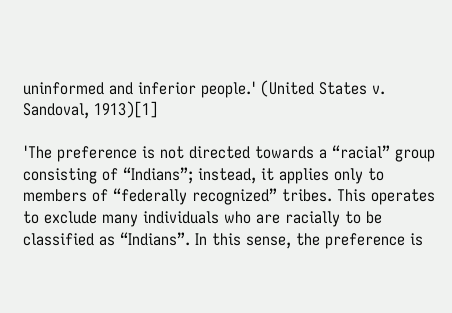uninformed and inferior people.' (United States v. Sandoval, 1913)[1]

'The preference is not directed towards a “racial” group consisting of “Indians”; instead, it applies only to members of “federally recognized” tribes. This operates to exclude many individuals who are racially to be classified as “Indians”. In this sense, the preference is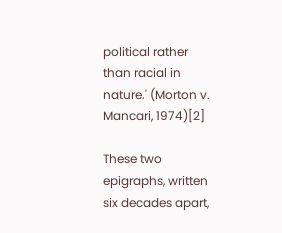political rather than racial in nature.' (Morton v. Mancari, 1974)[2]

These two epigraphs, written six decades apart,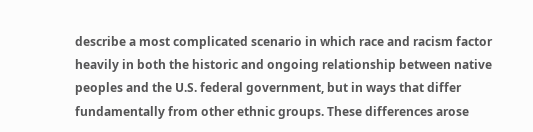describe a most complicated scenario in which race and racism factor heavily in both the historic and ongoing relationship between native peoples and the U.S. federal government, but in ways that differ fundamentally from other ethnic groups. These differences arose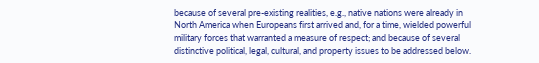because of several pre-existing realities, e.g., native nations were already in North America when Europeans first arrived and, for a time, wielded powerful military forces that warranted a measure of respect; and because of several distinctive political, legal, cultural, and property issues to be addressed below.